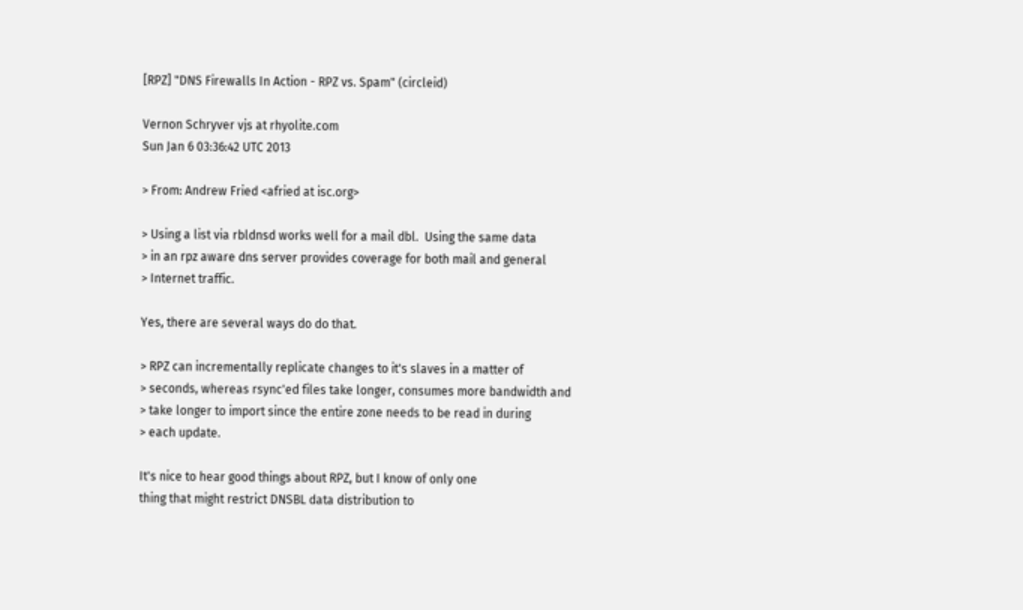[RPZ] "DNS Firewalls In Action - RPZ vs. Spam" (circleid)

Vernon Schryver vjs at rhyolite.com
Sun Jan 6 03:36:42 UTC 2013

> From: Andrew Fried <afried at isc.org>

> Using a list via rbldnsd works well for a mail dbl.  Using the same data
> in an rpz aware dns server provides coverage for both mail and general
> Internet traffic.

Yes, there are several ways do do that.

> RPZ can incrementally replicate changes to it's slaves in a matter of
> seconds, whereas rsync'ed files take longer, consumes more bandwidth and
> take longer to import since the entire zone needs to be read in during
> each update.

It's nice to hear good things about RPZ, but I know of only one
thing that might restrict DNSBL data distribution to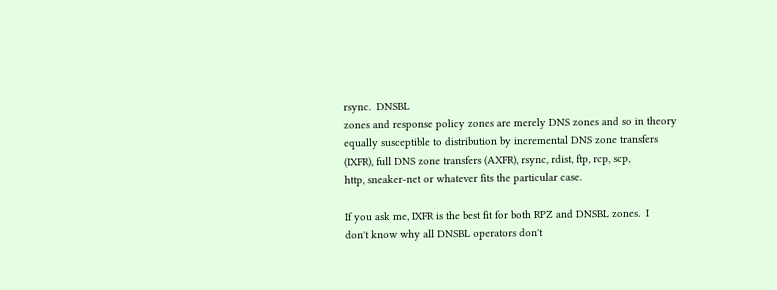rsync.  DNSBL
zones and response policy zones are merely DNS zones and so in theory
equally susceptible to distribution by incremental DNS zone transfers
(IXFR), full DNS zone transfers (AXFR), rsync, rdist, ftp, rcp, scp,
http, sneaker-net or whatever fits the particular case.

If you ask me, IXFR is the best fit for both RPZ and DNSBL zones.  I
don't know why all DNSBL operators don't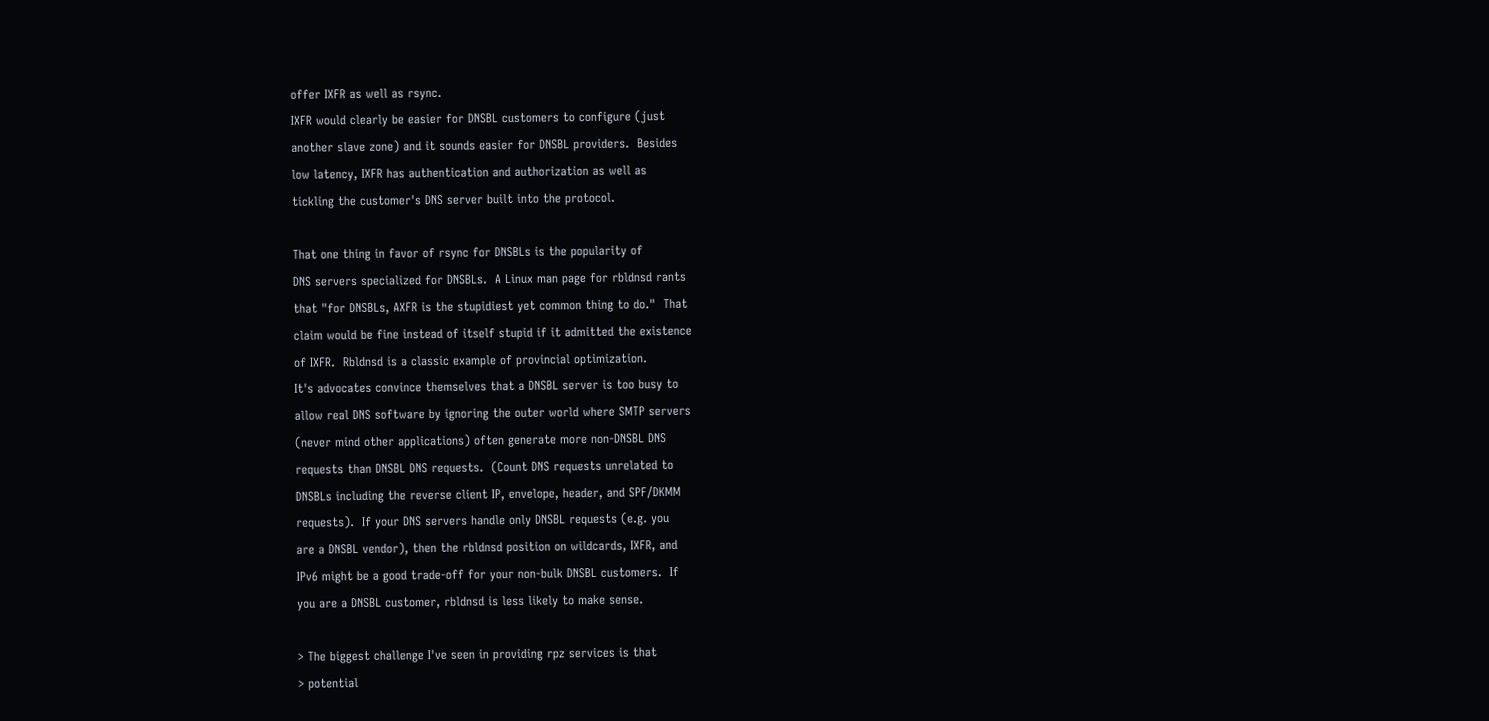offer IXFR as well as rsync.
IXFR would clearly be easier for DNSBL customers to configure (just
another slave zone) and it sounds easier for DNSBL providers.  Besides
low latency, IXFR has authentication and authorization as well as
tickling the customer's DNS server built into the protocol.

That one thing in favor of rsync for DNSBLs is the popularity of
DNS servers specialized for DNSBLs.  A Linux man page for rbldnsd rants
that "for DNSBLs, AXFR is the stupidiest yet common thing to do."  That
claim would be fine instead of itself stupid if it admitted the existence
of IXFR.  Rbldnsd is a classic example of provincial optimization.
It's advocates convince themselves that a DNSBL server is too busy to
allow real DNS software by ignoring the outer world where SMTP servers
(never mind other applications) often generate more non-DNSBL DNS
requests than DNSBL DNS requests.  (Count DNS requests unrelated to
DNSBLs including the reverse client IP, envelope, header, and SPF/DKMM
requests).  If your DNS servers handle only DNSBL requests (e.g. you
are a DNSBL vendor), then the rbldnsd position on wildcards, IXFR, and
IPv6 might be a good trade-off for your non-bulk DNSBL customers.  If
you are a DNSBL customer, rbldnsd is less likely to make sense.

> The biggest challenge I've seen in providing rpz services is that
> potential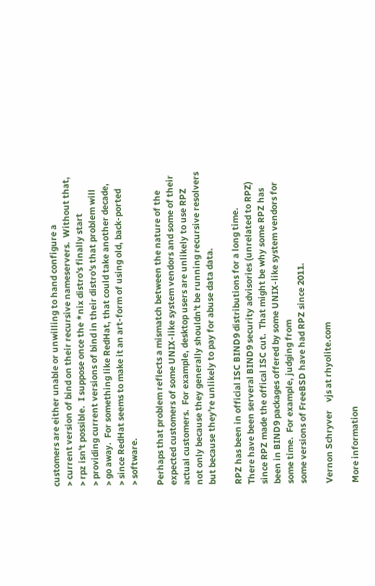customers are either unable or unwilling to hand configure a
> current version of bind on their recursive nameservers.  Without that,
> rpz isn't possible.  I suppose once the *nix distro's finally start
> providing current versions of bind in their distro's that problem will
> go away.  For something like RedHat, that could take another decade,
> since RedHat seems to make it an art-form of using old, back-ported
> software.

Perhaps that problem reflects a mismatch between the nature of the
expected customers of some UNIX-like system vendors and some of their
actual customers.  For example, desktop users are unlikely to use RPZ
not only because they generally shouldn't be running recursive resolvers
but because they're unlikely to pay for abuse data data.

RPZ has been in official ISC BIND9 distributions for a long time.
There have been serveral BIND9 security advisories (unrelated to RPZ)
since RPZ made the offical ISC cut.  That might be why some RPZ has
been in BIND9 packages offered by some UNIX-like system vendors for
some time.  For example, judging from
some versions of FreeBSD have had RPZ since 2011.

Vernon Schryver    vjs at rhyolite.com

More information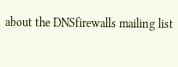about the DNSfirewalls mailing list